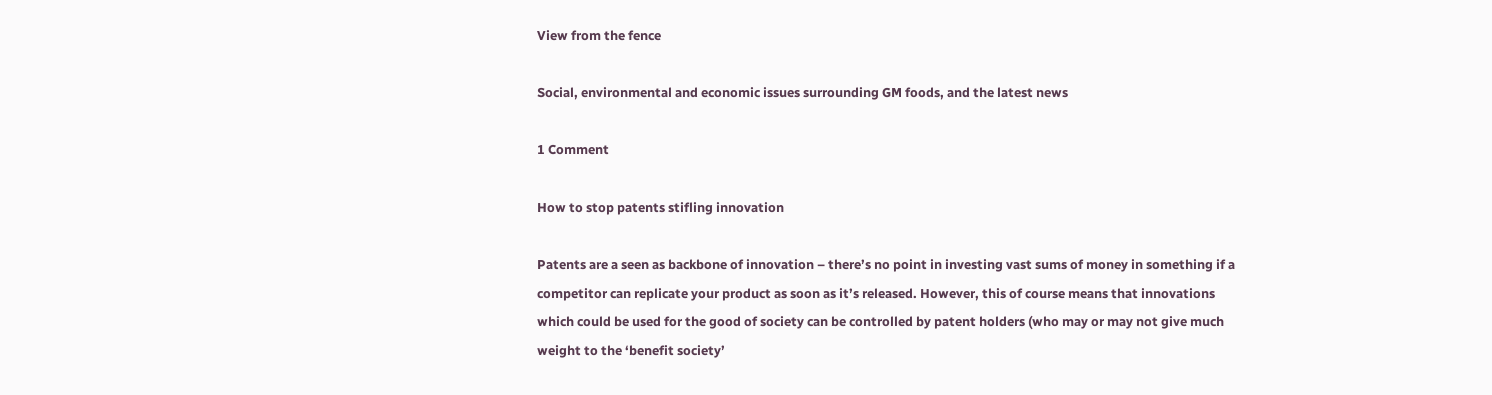View from the fence

Social, environmental and economic issues surrounding GM foods, and the latest news

1 Comment

How to stop patents stifling innovation

Patents are a seen as backbone of innovation – there’s no point in investing vast sums of money in something if a competitor can replicate your product as soon as it’s released. However, this of course means that innovations which could be used for the good of society can be controlled by patent holders (who may or may not give much weight to the ‘benefit society’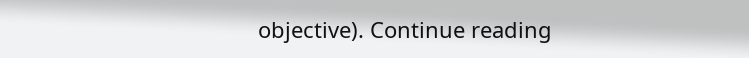objective). Continue reading